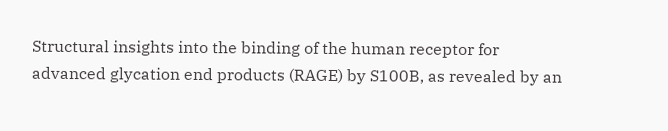Structural insights into the binding of the human receptor for advanced glycation end products (RAGE) by S100B, as revealed by an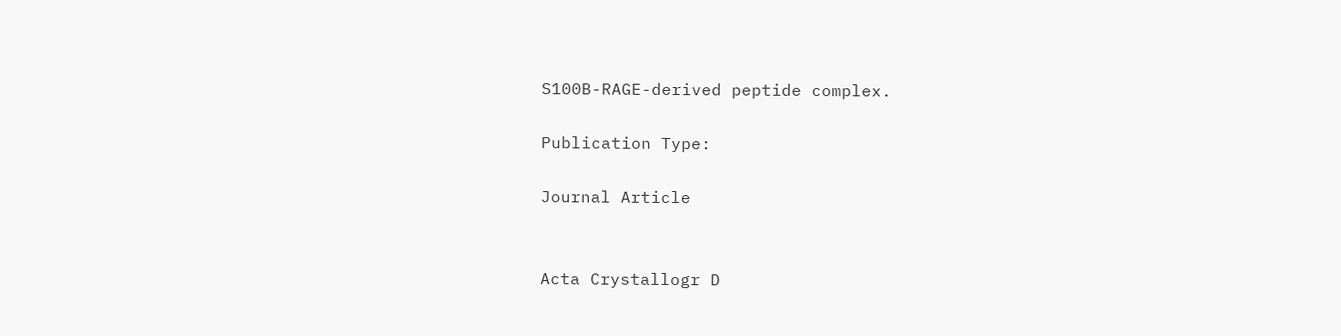S100B-RAGE-derived peptide complex.

Publication Type:

Journal Article


Acta Crystallogr D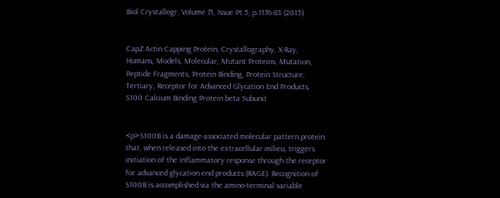Biol Crystallogr, Volume 71, Issue Pt 5, p.1176-83 (2015)


CapZ Actin Capping Protein, Crystallography, X-Ray, Humans, Models, Molecular, Mutant Proteins, Mutation, Peptide Fragments, Protein Binding, Protein Structure, Tertiary, Receptor for Advanced Glycation End Products, S100 Calcium Binding Protein beta Subunit


<p>S100B is a damage-associated molecular pattern protein that, when released into the extracellular milieu, triggers initiation of the inflammatory response through the receptor for advanced glycation end products (RAGE). Recognition of S100B is accomplished via the amino-terminal variable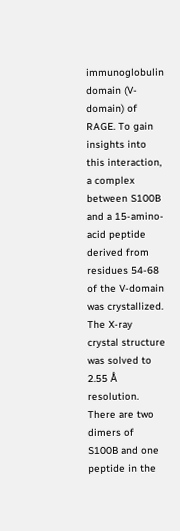immunoglobulin domain (V-domain) of RAGE. To gain insights into this interaction, a complex between S100B and a 15-amino-acid peptide derived from residues 54-68 of the V-domain was crystallized. The X-ray crystal structure was solved to 2.55 Å resolution. There are two dimers of S100B and one peptide in the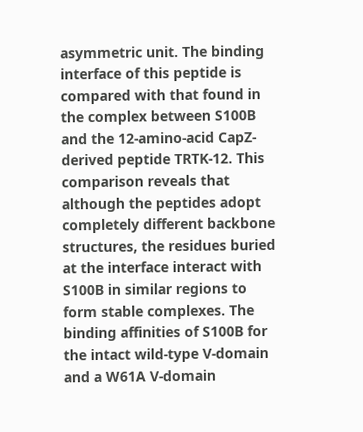asymmetric unit. The binding interface of this peptide is compared with that found in the complex between S100B and the 12-amino-acid CapZ-derived peptide TRTK-12. This comparison reveals that although the peptides adopt completely different backbone structures, the residues buried at the interface interact with S100B in similar regions to form stable complexes. The binding affinities of S100B for the intact wild-type V-domain and a W61A V-domain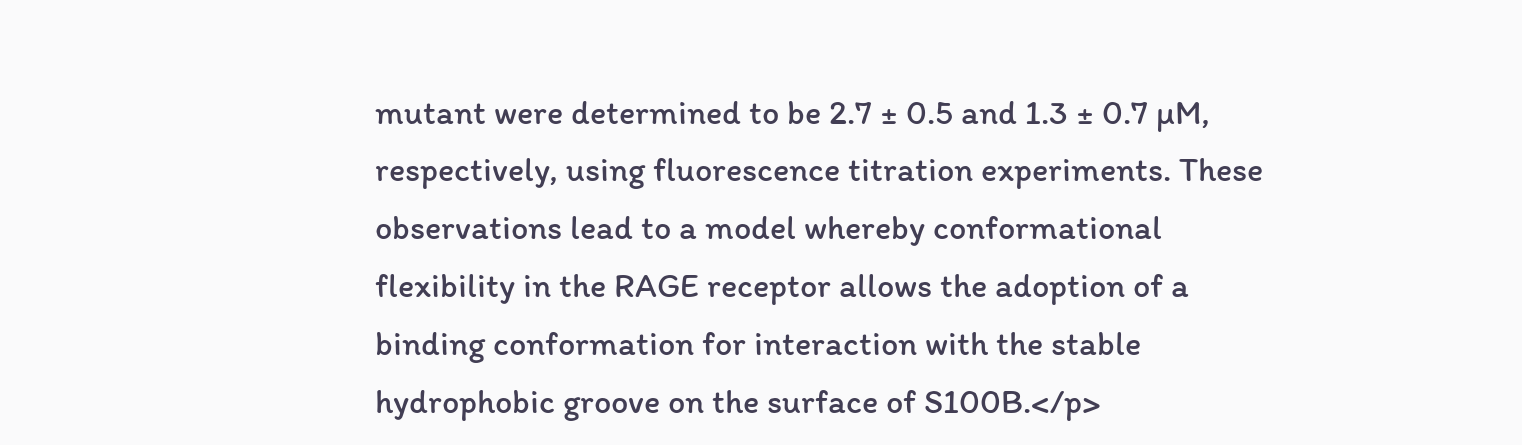mutant were determined to be 2.7 ± 0.5 and 1.3 ± 0.7 µM, respectively, using fluorescence titration experiments. These observations lead to a model whereby conformational flexibility in the RAGE receptor allows the adoption of a binding conformation for interaction with the stable hydrophobic groove on the surface of S100B.</p>